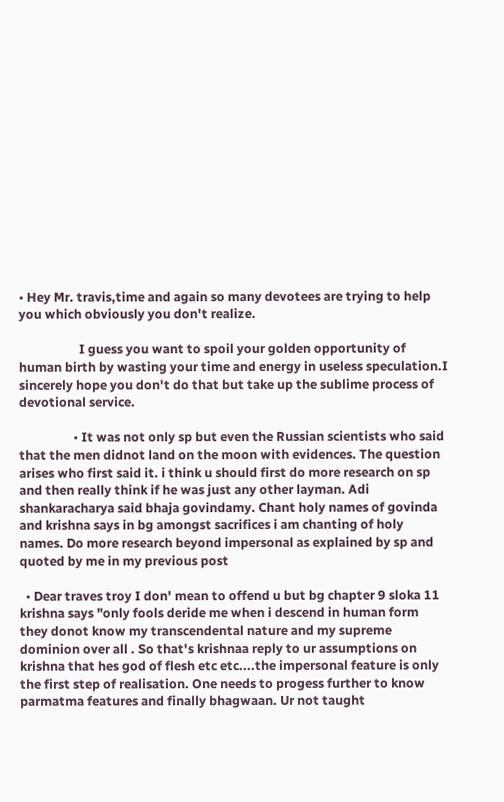• Hey Mr. travis,time and again so many devotees are trying to help you which obviously you don't realize.

                    I guess you want to spoil your golden opportunity of human birth by wasting your time and energy in useless speculation.I sincerely hope you don't do that but take up the sublime process of devotional service.

                  • It was not only sp but even the Russian scientists who said that the men didnot land on the moon with evidences. The question arises who first said it. i think u should first do more research on sp and then really think if he was just any other layman. Adi shankaracharya said bhaja govindamy. Chant holy names of govinda and krishna says in bg amongst sacrifices i am chanting of holy names. Do more research beyond impersonal as explained by sp and quoted by me in my previous post

  • Dear traves troy I don' mean to offend u but bg chapter 9 sloka 11 krishna says "only fools deride me when i descend in human form they donot know my transcendental nature and my supreme dominion over all . So that's krishnaa reply to ur assumptions on krishna that hes god of flesh etc etc....the impersonal feature is only the first step of realisation. One needs to progess further to know parmatma features and finally bhagwaan. Ur not taught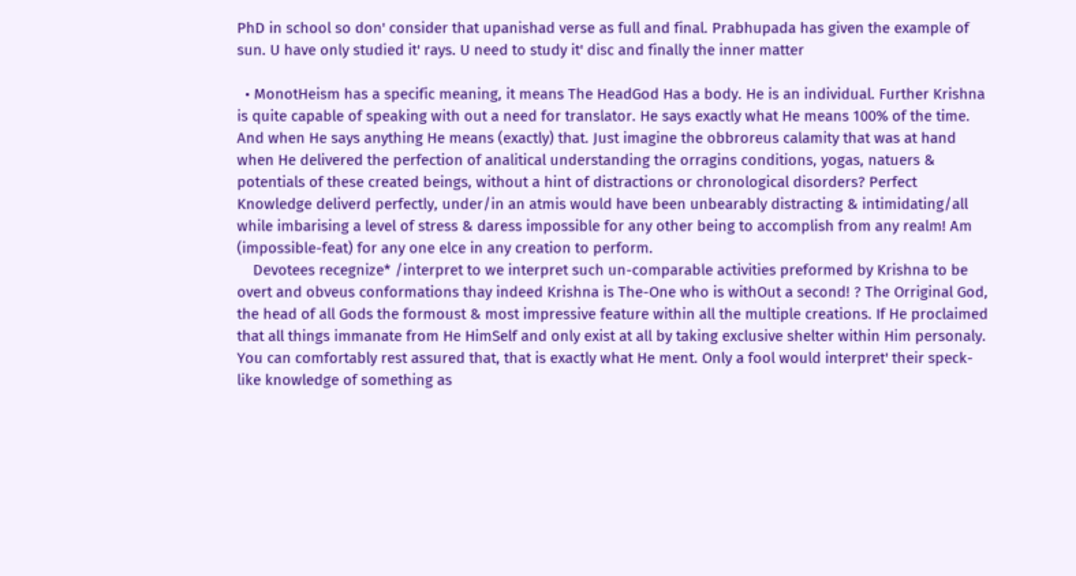PhD in school so don' consider that upanishad verse as full and final. Prabhupada has given the example of sun. U have only studied it' rays. U need to study it' disc and finally the inner matter

  • MonotHeism has a specific meaning, it means The HeadGod Has a body. He is an individual. Further Krishna is quite capable of speaking with out a need for translator. He says exactly what He means 100% of the time. And when He says anything He means (exactly) that. Just imagine the obbroreus calamity that was at hand when He delivered the perfection of analitical understanding the orragins conditions, yogas, natuers & potentials of these created beings, without a hint of distractions or chronological disorders? Perfect Knowledge deliverd perfectly, under/in an atmis would have been unbearably distracting & intimidating/all while imbarising a level of stress & daress impossible for any other being to accomplish from any realm! Am (impossible-feat) for any one elce in any creation to perform.
    Devotees recegnize* /interpret to we interpret such un-comparable activities preformed by Krishna to be overt and obveus conformations thay indeed Krishna is The-One who is withOut a second! ? The Orriginal God, the head of all Gods the formoust & most impressive feature within all the multiple creations. If He proclaimed that all things immanate from He HimSelf and only exist at all by taking exclusive shelter within Him personaly. You can comfortably rest assured that, that is exactly what He ment. Only a fool would interpret' their speck-like knowledge of something as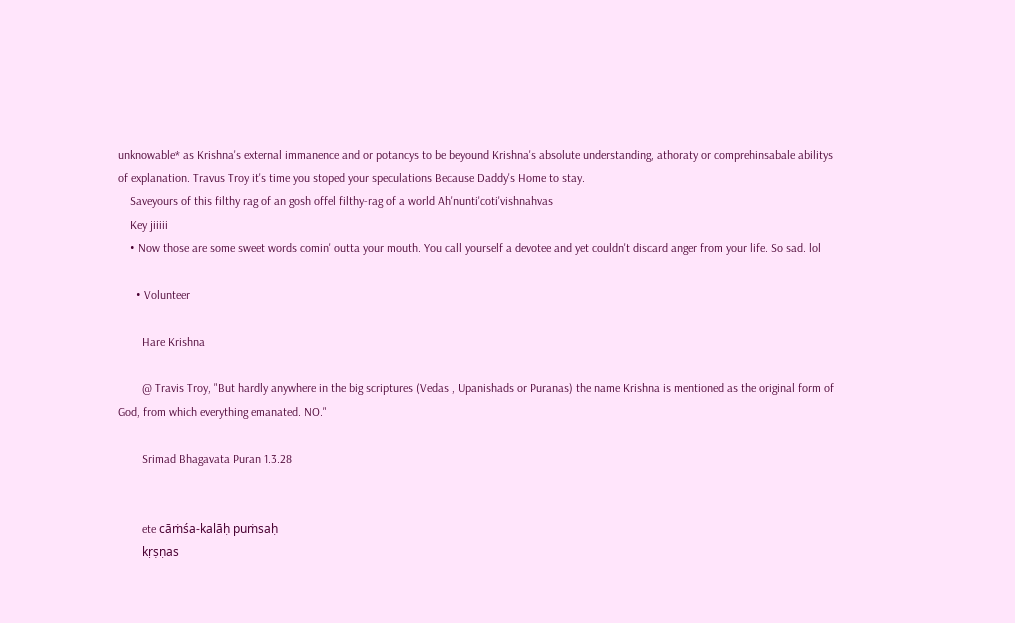unknowable* as Krishna's external immanence and or potancys to be beyound Krishna's absolute understanding, athoraty or comprehinsabale abilitys of explanation. Travus Troy it's time you stoped your speculations Because Daddy's Home to stay.
    Saveyours of this filthy rag of an gosh offel filthy-rag of a world Ah'nunti'coti'vishnahvas
    Key jiiiii
    • Now those are some sweet words comin' outta your mouth. You call yourself a devotee and yet couldn't discard anger from your life. So sad. lol

      • Volunteer

        Hare Krishna

        @ Travis Troy, "But hardly anywhere in the big scriptures (Vedas , Upanishads or Puranas) the name Krishna is mentioned as the original form of God, from which everything emanated. NO."

        Srimad Bhagavata Puran 1.3.28


        ete cāṁśa-kalāḥ puṁsaḥ
        kṛṣṇas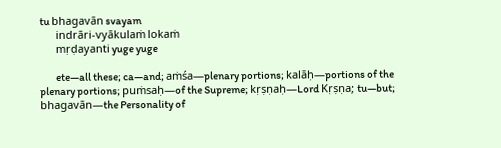tu bhagavān svayam
        indrāri-vyākulaṁ lokaṁ
        mṛḍayanti yuge yuge

        ete—all these; ca—and; aṁśa—plenary portions; kalāḥ—portions of the plenary portions; puṁsaḥ—of the Supreme; kṛṣṇaḥ—Lord Kṛṣṇa; tu—but; bhagavān—the Personality of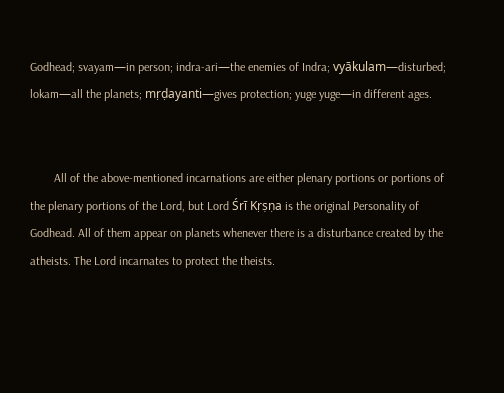Godhead; svayam—in person; indra-ari—the enemies of Indra; vyākulam—disturbed; lokam—all the planets; mṛḍayanti—gives protection; yuge yuge—in different ages.


        All of the above-mentioned incarnations are either plenary portions or portions of the plenary portions of the Lord, but Lord Śrī Kṛṣṇa is the original Personality of Godhead. All of them appear on planets whenever there is a disturbance created by the atheists. The Lord incarnates to protect the theists.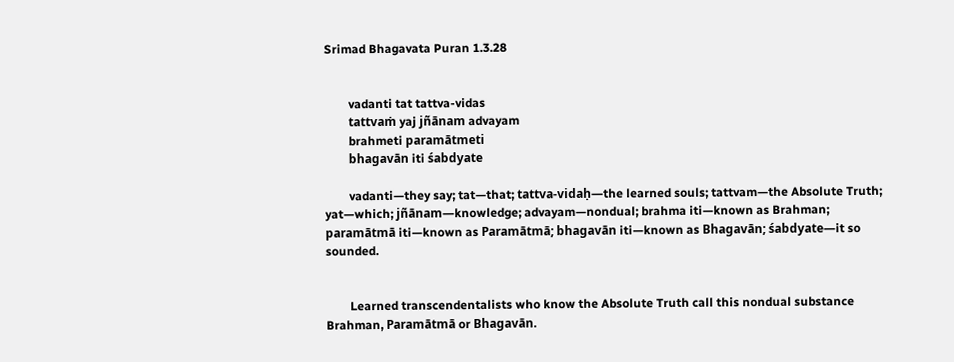Srimad Bhagavata Puran 1.3.28


        vadanti tat tattva-vidas
        tattvaṁ yaj jñānam advayam
        brahmeti paramātmeti
        bhagavān iti śabdyate

        vadanti—they say; tat—that; tattva-vidaḥ—the learned souls; tattvam—the Absolute Truth; yat—which; jñānam—knowledge; advayam—nondual; brahma iti—known as Brahman; paramātmā iti—known as Paramātmā; bhagavān iti—known as Bhagavān; śabdyate—it so sounded.


        Learned transcendentalists who know the Absolute Truth call this nondual substance Brahman, Paramātmā or Bhagavān.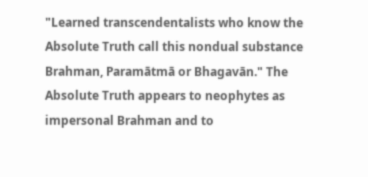"Learned transcendentalists who know the Absolute Truth call this nondual substance Brahman, Paramātmā or Bhagavān." The Absolute Truth appears to neophytes as impersonal Brahman and to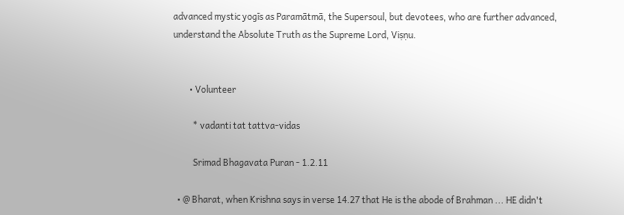advanced mystic yogīs as Paramātmā, the Supersoul, but devotees, who are further advanced, understand the Absolute Truth as the Supreme Lord, Viṣṇu.


        • Volunteer

          * vadanti tat tattva-vidas

          Srimad Bhagavata Puran - 1.2.11

  • @ Bharat, when Krishna says in verse 14.27 that He is the abode of Brahman ... HE didn't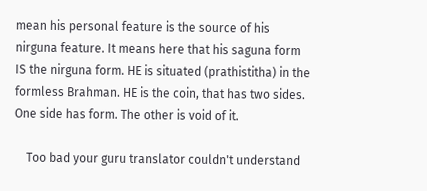mean his personal feature is the source of his nirguna feature. It means here that his saguna form IS the nirguna form. HE is situated (prathistitha) in the formless Brahman. HE is the coin, that has two sides. One side has form. The other is void of it.

    Too bad your guru translator couldn't understand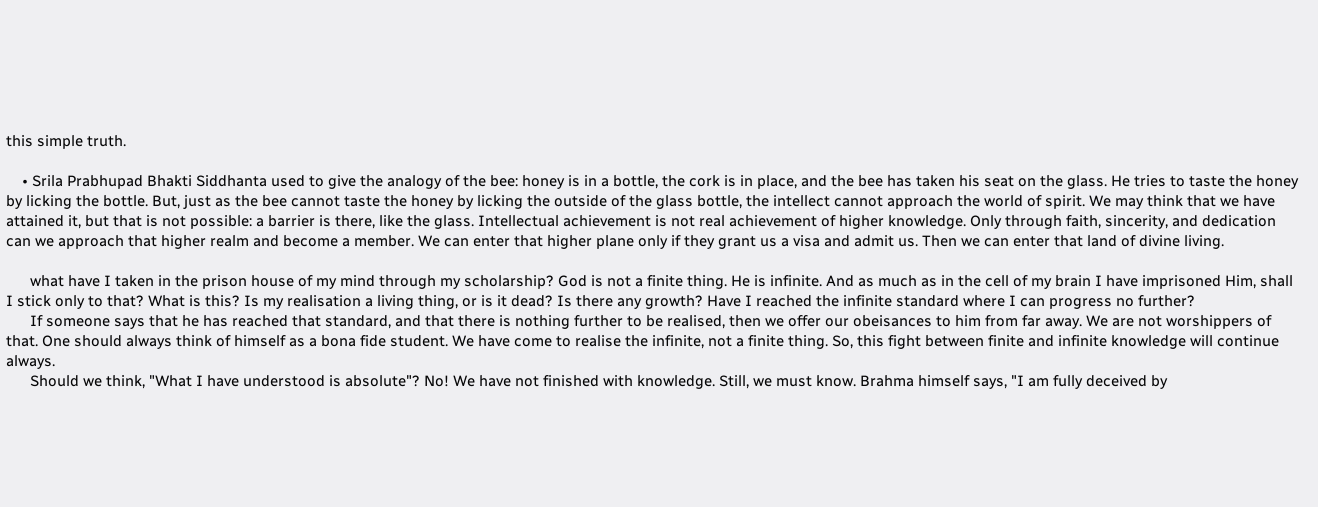this simple truth.

    • Srila Prabhupad Bhakti Siddhanta used to give the analogy of the bee: honey is in a bottle, the cork is in place, and the bee has taken his seat on the glass. He tries to taste the honey by licking the bottle. But, just as the bee cannot taste the honey by licking the outside of the glass bottle, the intellect cannot approach the world of spirit. We may think that we have attained it, but that is not possible: a barrier is there, like the glass. Intellectual achievement is not real achievement of higher knowledge. Only through faith, sincerity, and dedication can we approach that higher realm and become a member. We can enter that higher plane only if they grant us a visa and admit us. Then we can enter that land of divine living.

      what have I taken in the prison house of my mind through my scholarship? God is not a finite thing. He is infinite. And as much as in the cell of my brain I have imprisoned Him, shall I stick only to that? What is this? Is my realisation a living thing, or is it dead? Is there any growth? Have I reached the infinite standard where I can progress no further?
      If someone says that he has reached that standard, and that there is nothing further to be realised, then we offer our obeisances to him from far away. We are not worshippers of that. One should always think of himself as a bona fide student. We have come to realise the infinite, not a finite thing. So, this fight between finite and infinite knowledge will continue always.
      Should we think, "What I have understood is absolute"? No! We have not finished with knowledge. Still, we must know. Brahma himself says, "I am fully deceived by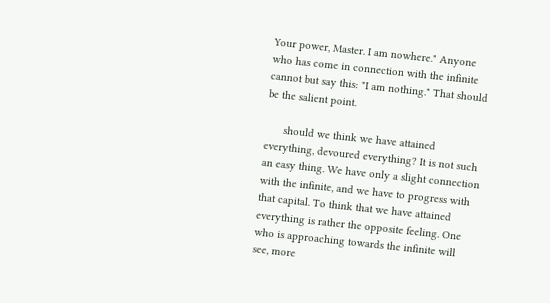Your power, Master. I am nowhere." Anyone who has come in connection with the infinite cannot but say this: "I am nothing." That should be the salient point.

      should we think we have attained everything, devoured everything? It is not such an easy thing. We have only a slight connection with the infinite, and we have to progress with that capital. To think that we have attained everything is rather the opposite feeling. One who is approaching towards the infinite will see, more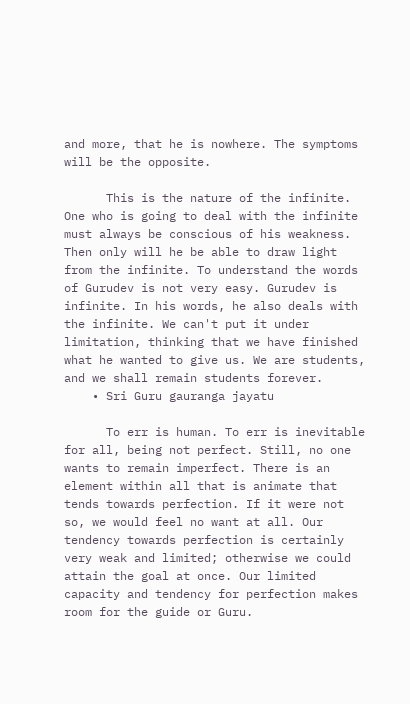and more, that he is nowhere. The symptoms will be the opposite.

      This is the nature of the infinite. One who is going to deal with the infinite must always be conscious of his weakness. Then only will he be able to draw light from the infinite. To understand the words of Gurudev is not very easy. Gurudev is infinite. In his words, he also deals with the infinite. We can't put it under limitation, thinking that we have finished what he wanted to give us. We are students, and we shall remain students forever.
    • Sri Guru gauranga jayatu

      To err is human. To err is inevitable for all, being not perfect. Still, no one wants to remain imperfect. There is an element within all that is animate that tends towards perfection. If it were not so, we would feel no want at all. Our tendency towards perfection is certainly very weak and limited; otherwise we could attain the goal at once. Our limited capacity and tendency for perfection makes room for the guide or Guru.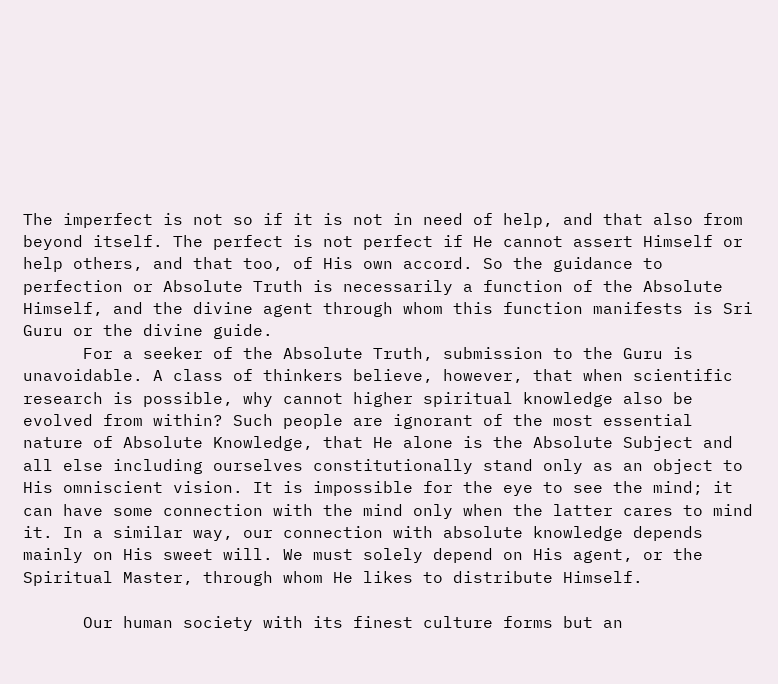The imperfect is not so if it is not in need of help, and that also from beyond itself. The perfect is not perfect if He cannot assert Himself or help others, and that too, of His own accord. So the guidance to perfection or Absolute Truth is necessarily a function of the Absolute Himself, and the divine agent through whom this function manifests is Sri Guru or the divine guide.
      For a seeker of the Absolute Truth, submission to the Guru is unavoidable. A class of thinkers believe, however, that when scientific research is possible, why cannot higher spiritual knowledge also be evolved from within? Such people are ignorant of the most essential nature of Absolute Knowledge, that He alone is the Absolute Subject and all else including ourselves constitutionally stand only as an object to His omniscient vision. It is impossible for the eye to see the mind; it can have some connection with the mind only when the latter cares to mind it. In a similar way, our connection with absolute knowledge depends mainly on His sweet will. We must solely depend on His agent, or the Spiritual Master, through whom He likes to distribute Himself.

      Our human society with its finest culture forms but an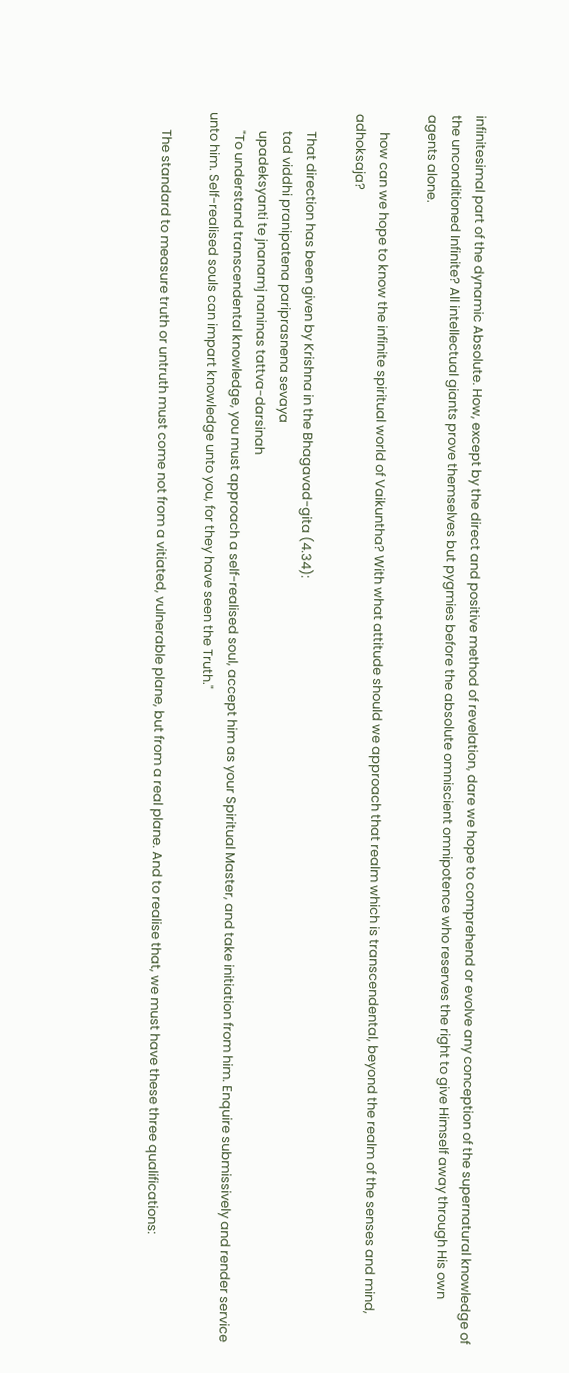infinitesimal part of the dynamic Absolute. How, except by the direct and positive method of revelation, dare we hope to comprehend or evolve any conception of the supernatural knowledge of the unconditioned Infinite? All intellectual giants prove themselves but pygmies before the absolute omniscient omnipotence who reserves the right to give Himself away through His own agents alone.

      how can we hope to know the infinite spiritual world of Vaikuntha? With what attitude should we approach that realm which is transcendental, beyond the realm of the senses and mind, adhoksaja?

      That direction has been given by Krishna in the Bhagavad-gita (4.34):
      tad viddhi pranipatena pariprasnena sevaya
      upadeksyanti te jnanamj naninas tattva-darsinah
      "To understand transcendental knowledge, you must approach a self-realised soul, accept him as your Spiritual Master, and take initiation from him. Enquire submissively and render service unto him. Self-realised souls can impart knowledge unto you, for they have seen the Truth."

      The standard to measure truth or untruth must come not from a vitiated, vulnerable plane, but from a real plane. And to realise that, we must have these three qualifications: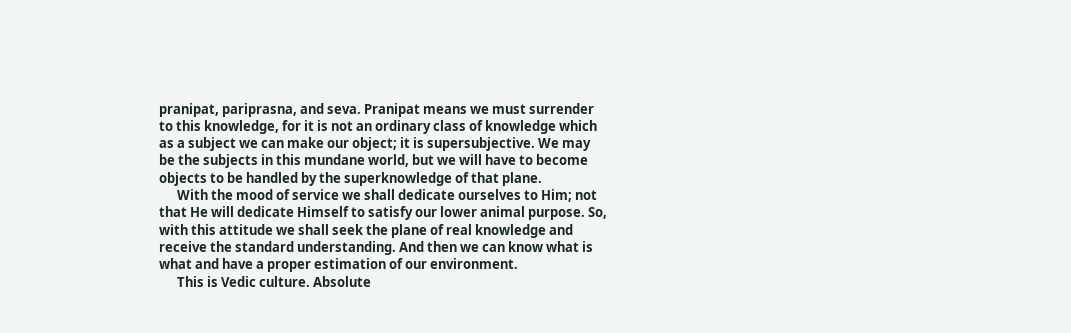pranipat, pariprasna, and seva. Pranipat means we must surrender to this knowledge, for it is not an ordinary class of knowledge which as a subject we can make our object; it is supersubjective. We may be the subjects in this mundane world, but we will have to become objects to be handled by the superknowledge of that plane.
      With the mood of service we shall dedicate ourselves to Him; not that He will dedicate Himself to satisfy our lower animal purpose. So, with this attitude we shall seek the plane of real knowledge and receive the standard understanding. And then we can know what is what and have a proper estimation of our environment.
      This is Vedic culture. Absolute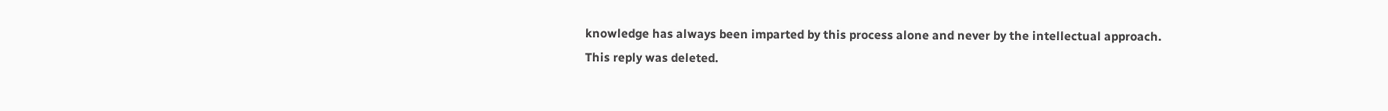knowledge has always been imparted by this process alone and never by the intellectual approach.
This reply was deleted.